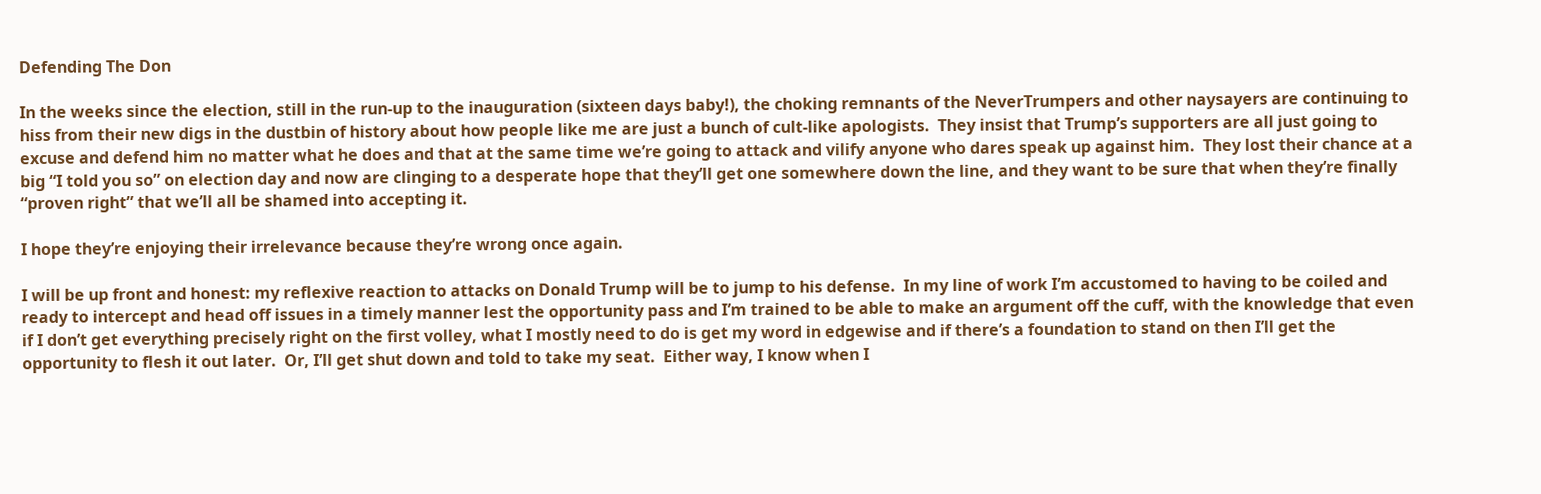Defending The Don

In the weeks since the election, still in the run-up to the inauguration (sixteen days baby!), the choking remnants of the NeverTrumpers and other naysayers are continuing to hiss from their new digs in the dustbin of history about how people like me are just a bunch of cult-like apologists.  They insist that Trump’s supporters are all just going to excuse and defend him no matter what he does and that at the same time we’re going to attack and vilify anyone who dares speak up against him.  They lost their chance at a big “I told you so” on election day and now are clinging to a desperate hope that they’ll get one somewhere down the line, and they want to be sure that when they’re finally “proven right” that we’ll all be shamed into accepting it.

I hope they’re enjoying their irrelevance because they’re wrong once again.

I will be up front and honest: my reflexive reaction to attacks on Donald Trump will be to jump to his defense.  In my line of work I’m accustomed to having to be coiled and ready to intercept and head off issues in a timely manner lest the opportunity pass and I’m trained to be able to make an argument off the cuff, with the knowledge that even if I don’t get everything precisely right on the first volley, what I mostly need to do is get my word in edgewise and if there’s a foundation to stand on then I’ll get the opportunity to flesh it out later.  Or, I’ll get shut down and told to take my seat.  Either way, I know when I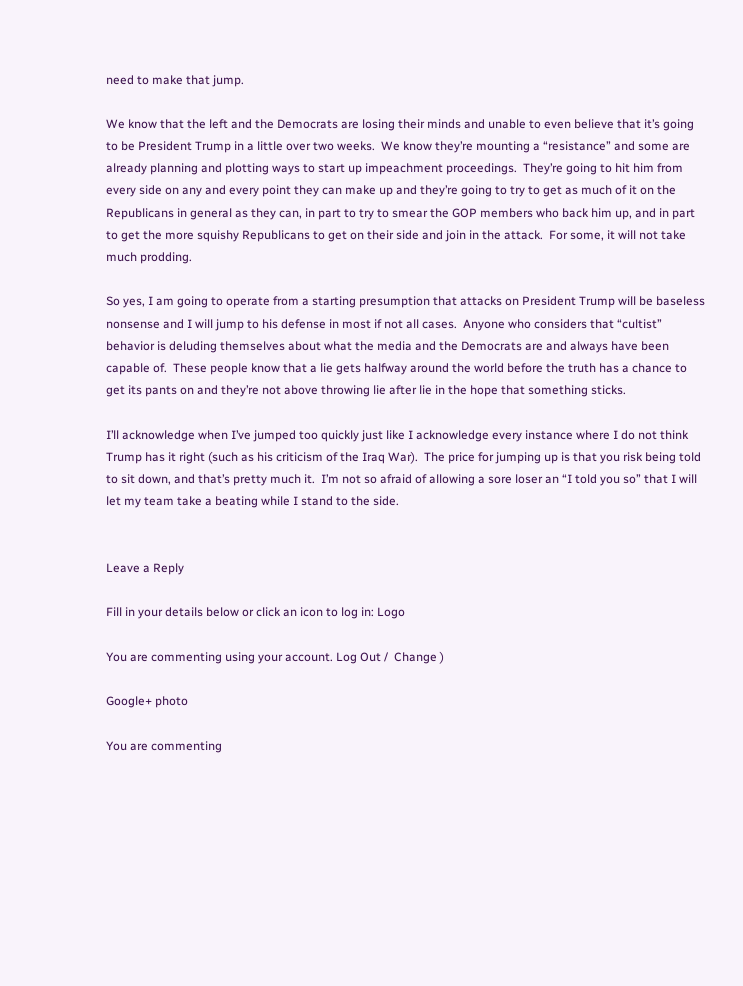need to make that jump.

We know that the left and the Democrats are losing their minds and unable to even believe that it’s going to be President Trump in a little over two weeks.  We know they’re mounting a “resistance” and some are already planning and plotting ways to start up impeachment proceedings.  They’re going to hit him from every side on any and every point they can make up and they’re going to try to get as much of it on the Republicans in general as they can, in part to try to smear the GOP members who back him up, and in part to get the more squishy Republicans to get on their side and join in the attack.  For some, it will not take much prodding.

So yes, I am going to operate from a starting presumption that attacks on President Trump will be baseless nonsense and I will jump to his defense in most if not all cases.  Anyone who considers that “cultist” behavior is deluding themselves about what the media and the Democrats are and always have been capable of.  These people know that a lie gets halfway around the world before the truth has a chance to get its pants on and they’re not above throwing lie after lie in the hope that something sticks.

I’ll acknowledge when I’ve jumped too quickly just like I acknowledge every instance where I do not think Trump has it right (such as his criticism of the Iraq War).  The price for jumping up is that you risk being told to sit down, and that’s pretty much it.  I’m not so afraid of allowing a sore loser an “I told you so” that I will let my team take a beating while I stand to the side.


Leave a Reply

Fill in your details below or click an icon to log in: Logo

You are commenting using your account. Log Out /  Change )

Google+ photo

You are commenting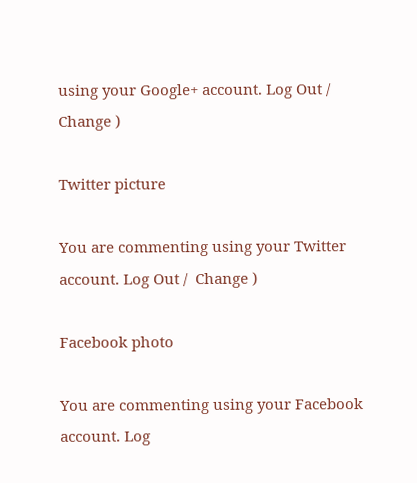using your Google+ account. Log Out /  Change )

Twitter picture

You are commenting using your Twitter account. Log Out /  Change )

Facebook photo

You are commenting using your Facebook account. Log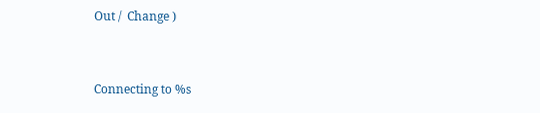Out /  Change )


Connecting to %s